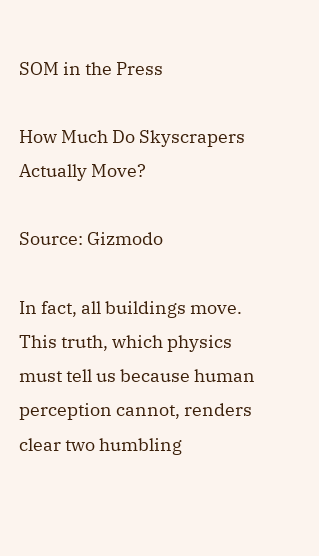SOM in the Press

How Much Do Skyscrapers Actually Move?

Source: Gizmodo

In fact, all buildings move. This truth, which physics must tell us because human perception cannot, renders clear two humbling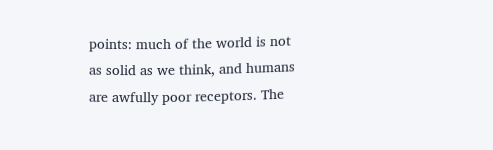points: much of the world is not as solid as we think, and humans are awfully poor receptors. The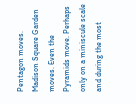Pentagon moves. Madison Square Garden moves. Even the Pyramids move. Perhaps only on a miniscule scale and during the most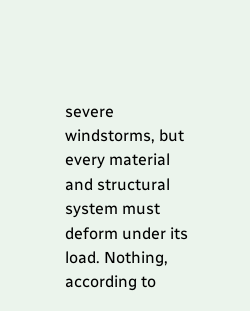severe windstorms, but every material and structural system must deform under its load. Nothing, according to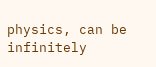physics, can be infinitely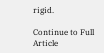rigid.

Continue to Full Article